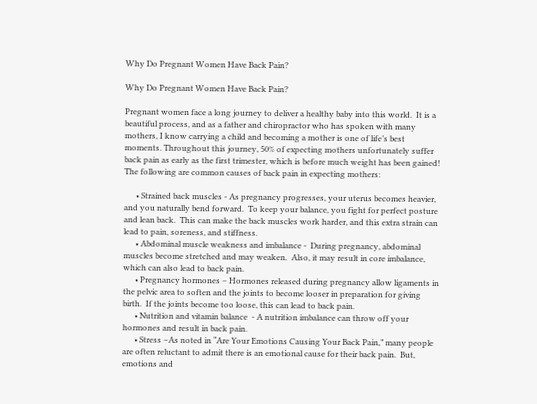Why Do Pregnant Women Have Back Pain?

Why Do Pregnant Women Have Back Pain?

Pregnant women face a long journey to deliver a healthy baby into this world.  It is a beautiful process, and as a father and chiropractor who has spoken with many mothers, I know carrying a child and becoming a mother is one of life’s best moments. Throughout this journey, 50% of expecting mothers unfortunately suffer back pain as early as the first trimester, which is before much weight has been gained! The following are common causes of back pain in expecting mothers:

      • Strained back muscles - As pregnancy progresses, your uterus becomes heavier, and you naturally bend forward.  To keep your balance, you fight for perfect posture and lean back.  This can make the back muscles work harder, and this extra strain can lead to pain, soreness, and stiffness.
      • Abdominal muscle weakness and imbalance -  During pregnancy, abdominal muscles become stretched and may weaken.  Also, it may result in core imbalance, which can also lead to back pain.
      • Pregnancy hormones – Hormones released during pregnancy allow ligaments in the pelvic area to soften and the joints to become looser in preparation for giving birth.  If the joints become too loose, this can lead to back pain.
      • Nutrition and vitamin balance  - A nutrition imbalance can throw off your hormones and result in back pain.
      • Stress –As noted in “Are Your Emotions Causing Your Back Pain,” many people are often reluctant to admit there is an emotional cause for their back pain.  But, emotions and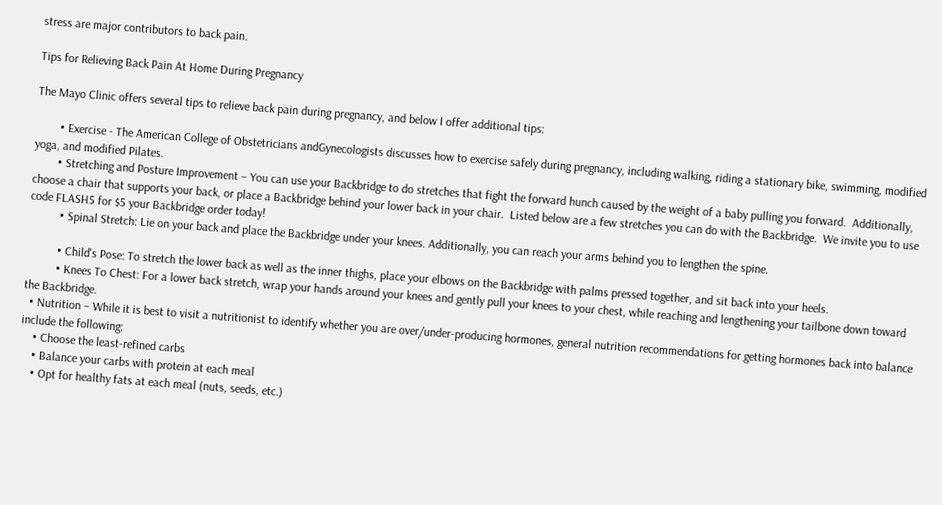stress are major contributors to back pain.

Tips for Relieving Back Pain At Home During Pregnancy

The Mayo Clinic offers several tips to relieve back pain during pregnancy, and below I offer additional tips:

        • Exercise - The American College of Obstetricians andGynecologists discusses how to exercise safely during pregnancy, including walking, riding a stationary bike, swimming, modified yoga, and modified Pilates.
        • Stretching and Posture Improvement – You can use your Backbridge to do stretches that fight the forward hunch caused by the weight of a baby pulling you forward.  Additionally, choose a chair that supports your back, or place a Backbridge behind your lower back in your chair.  Listed below are a few stretches you can do with the Backbridge.  We invite you to use code FLASH5 for $5 your Backbridge order today!
          • Spinal Stretch: Lie on your back and place the Backbridge under your knees. Additionally, you can reach your arms behind you to lengthen the spine.

          • Child's Pose: To stretch the lower back as well as the inner thighs, place your elbows on the Backbridge with palms pressed together, and sit back into your heels.
          • Knees To Chest: For a lower back stretch, wrap your hands around your knees and gently pull your knees to your chest, while reaching and lengthening your tailbone down toward the Backbridge.
  • Nutrition – While it is best to visit a nutritionist to identify whether you are over/under-producing hormones, general nutrition recommendations for getting hormones back into balance include the following:
    • Choose the least-refined carbs
    • Balance your carbs with protein at each meal
    • Opt for healthy fats at each meal (nuts, seeds, etc.)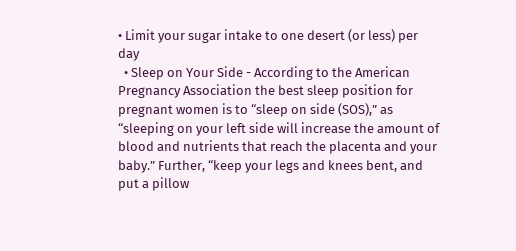• Limit your sugar intake to one desert (or less) per day
  • Sleep on Your Side - According to the American Pregnancy Association the best sleep position for pregnant women is to “sleep on side (SOS),” as “sleeping on your left side will increase the amount of blood and nutrients that reach the placenta and your baby.” Further, “keep your legs and knees bent, and put a pillow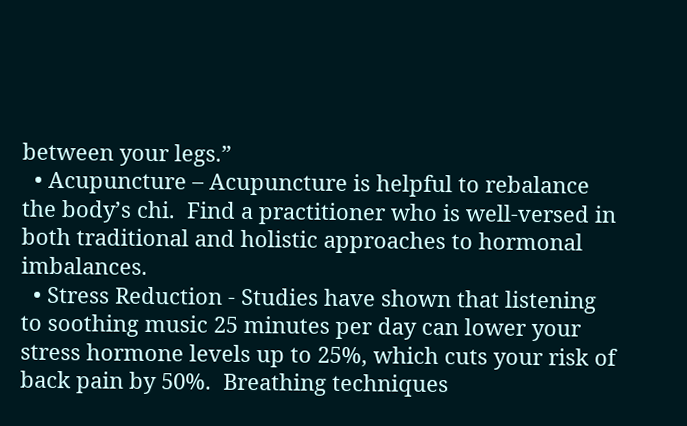between your legs.”
  • Acupuncture – Acupuncture is helpful to rebalance the body’s chi.  Find a practitioner who is well-versed in both traditional and holistic approaches to hormonal imbalances.
  • Stress Reduction - Studies have shown that listening to soothing music 25 minutes per day can lower your stress hormone levels up to 25%, which cuts your risk of back pain by 50%.  Breathing techniques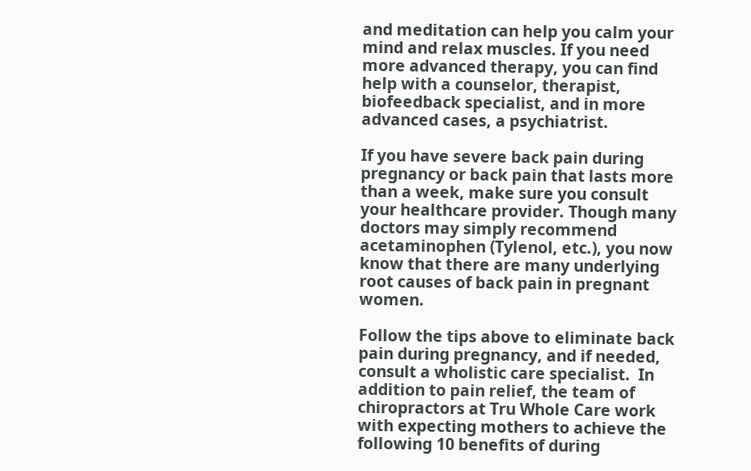and meditation can help you calm your mind and relax muscles. If you need more advanced therapy, you can find help with a counselor, therapist, biofeedback specialist, and in more advanced cases, a psychiatrist.

If you have severe back pain during pregnancy or back pain that lasts more than a week, make sure you consult your healthcare provider. Though many doctors may simply recommend acetaminophen (Tylenol, etc.), you now know that there are many underlying root causes of back pain in pregnant women.

Follow the tips above to eliminate back pain during pregnancy, and if needed, consult a wholistic care specialist.  In addition to pain relief, the team of chiropractors at Tru Whole Care work with expecting mothers to achieve the following 10 benefits of during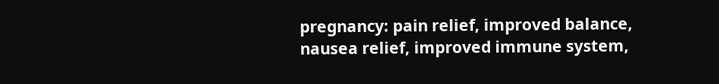pregnancy: pain relief, improved balance, nausea relief, improved immune system,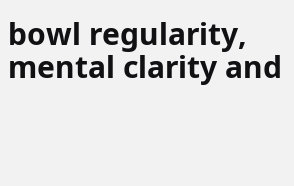bowl regularity, mental clarity and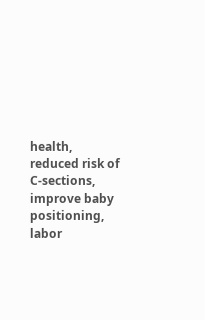health, reduced risk of C-sections, improve baby positioning, labor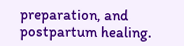preparation, and postpartum healing.